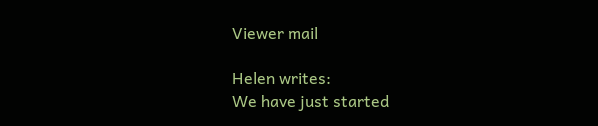Viewer mail

Helen writes:
We have just started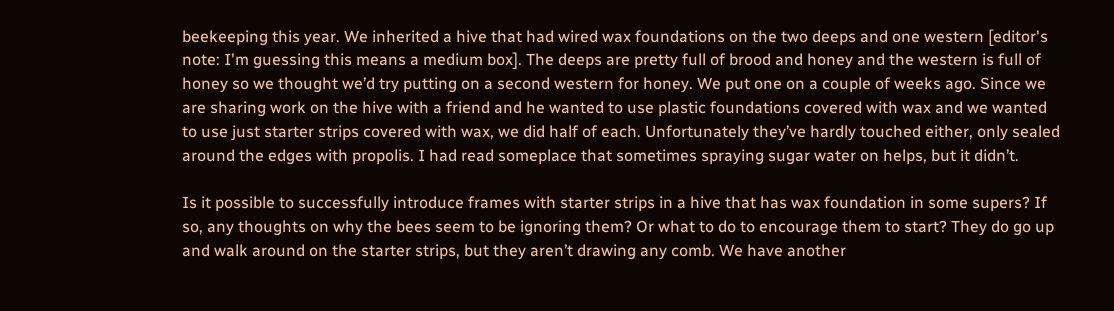beekeeping this year. We inherited a hive that had wired wax foundations on the two deeps and one western [editor's note: I'm guessing this means a medium box]. The deeps are pretty full of brood and honey and the western is full of honey so we thought we’d try putting on a second western for honey. We put one on a couple of weeks ago. Since we are sharing work on the hive with a friend and he wanted to use plastic foundations covered with wax and we wanted to use just starter strips covered with wax, we did half of each. Unfortunately they’ve hardly touched either, only sealed around the edges with propolis. I had read someplace that sometimes spraying sugar water on helps, but it didn’t.

Is it possible to successfully introduce frames with starter strips in a hive that has wax foundation in some supers? If so, any thoughts on why the bees seem to be ignoring them? Or what to do to encourage them to start? They do go up and walk around on the starter strips, but they aren’t drawing any comb. We have another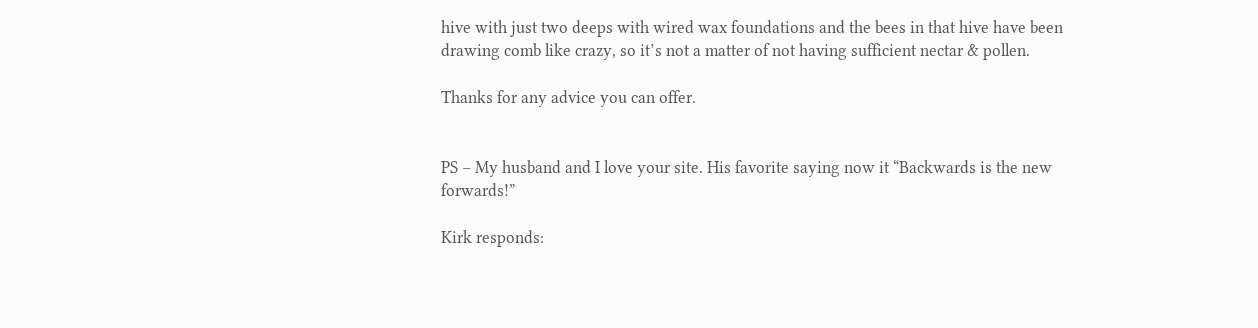hive with just two deeps with wired wax foundations and the bees in that hive have been drawing comb like crazy, so it’s not a matter of not having sufficient nectar & pollen.

Thanks for any advice you can offer.


PS – My husband and I love your site. His favorite saying now it “Backwards is the new forwards!”

Kirk responds: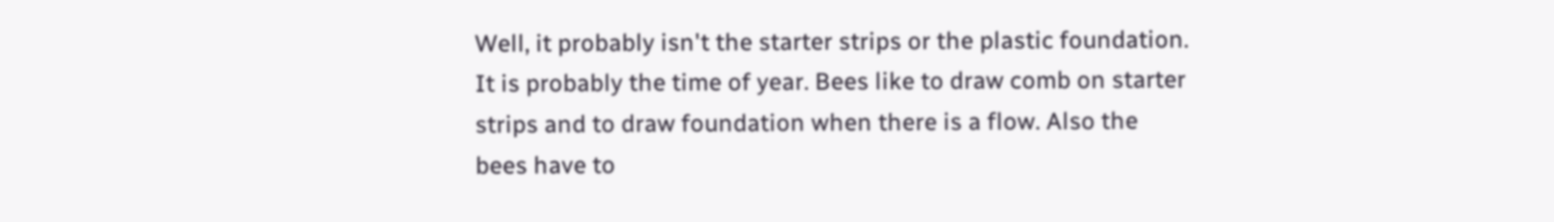Well, it probably isn't the starter strips or the plastic foundation. It is probably the time of year. Bees like to draw comb on starter strips and to draw foundation when there is a flow. Also the bees have to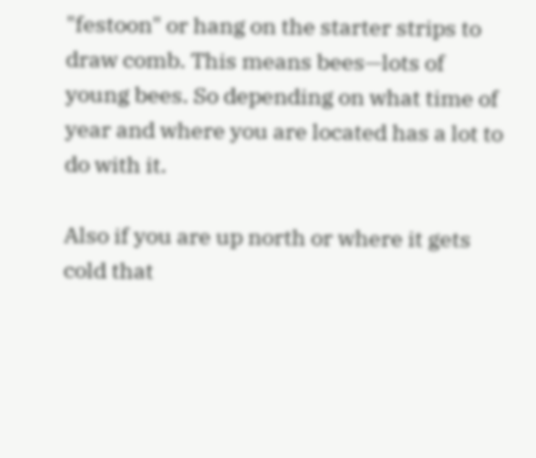"festoon" or hang on the starter strips to draw comb. This means bees—lots of young bees. So depending on what time of year and where you are located has a lot to do with it.

Also if you are up north or where it gets cold that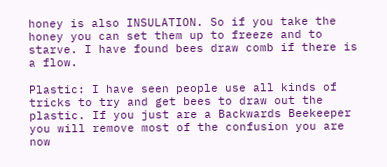honey is also INSULATION. So if you take the honey you can set them up to freeze and to starve. I have found bees draw comb if there is a flow.

Plastic: I have seen people use all kinds of tricks to try and get bees to draw out the plastic. If you just are a Backwards Beekeeper you will remove most of the confusion you are now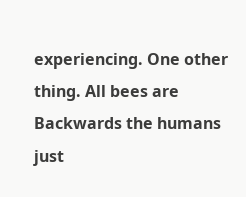experiencing. One other thing. All bees are Backwards the humans just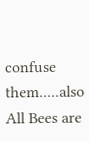confuse them.....also All Bees are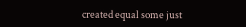created equal some just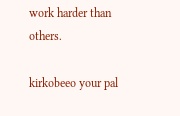work harder than others.

kirkobeeo your pal